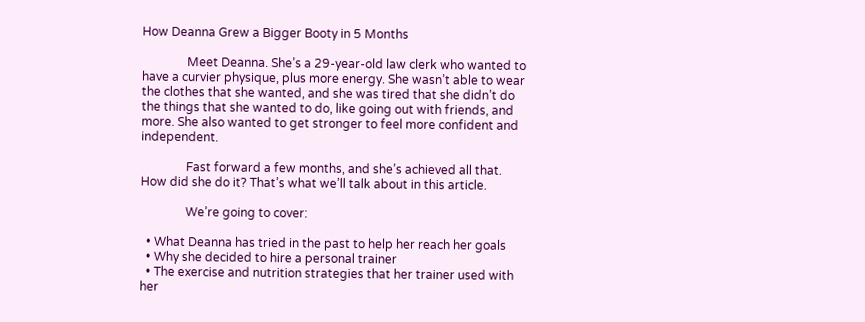How Deanna Grew a Bigger Booty in 5 Months

               Meet Deanna. She’s a 29-year-old law clerk who wanted to have a curvier physique, plus more energy. She wasn’t able to wear the clothes that she wanted, and she was tired that she didn’t do the things that she wanted to do, like going out with friends, and more. She also wanted to get stronger to feel more confident and independent.

               Fast forward a few months, and she’s achieved all that. How did she do it? That’s what we’ll talk about in this article.

               We’re going to cover:

  • What Deanna has tried in the past to help her reach her goals
  • Why she decided to hire a personal trainer
  • The exercise and nutrition strategies that her trainer used with her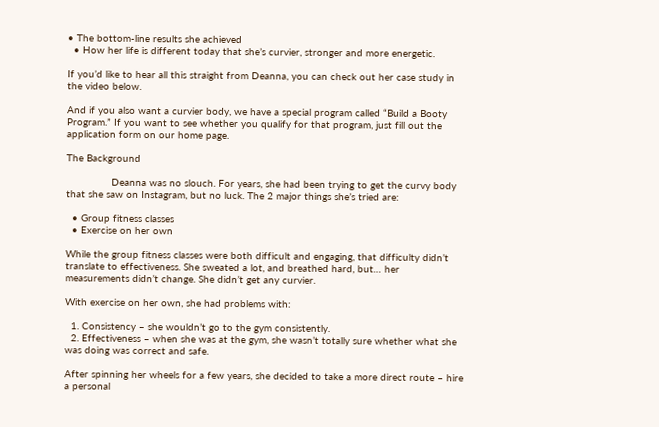• The bottom-line results she achieved
  • How her life is different today that she’s curvier, stronger and more energetic.

If you’d like to hear all this straight from Deanna, you can check out her case study in the video below.

And if you also want a curvier body, we have a special program called “Build a Booty Program.” If you want to see whether you qualify for that program, just fill out the application form on our home page.

The Background

               Deanna was no slouch. For years, she had been trying to get the curvy body that she saw on Instagram, but no luck. The 2 major things she’s tried are:

  • Group fitness classes
  • Exercise on her own

While the group fitness classes were both difficult and engaging, that difficulty didn’t translate to effectiveness. She sweated a lot, and breathed hard, but… her measurements didn’t change. She didn’t get any curvier.

With exercise on her own, she had problems with:

  1. Consistency – she wouldn’t go to the gym consistently.
  2. Effectiveness – when she was at the gym, she wasn’t totally sure whether what she was doing was correct and safe.

After spinning her wheels for a few years, she decided to take a more direct route – hire a personal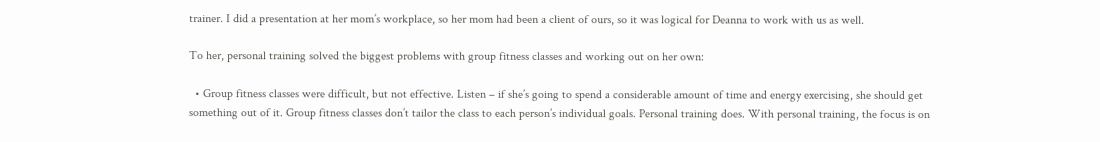trainer. I did a presentation at her mom’s workplace, so her mom had been a client of ours, so it was logical for Deanna to work with us as well.

To her, personal training solved the biggest problems with group fitness classes and working out on her own:

  • Group fitness classes were difficult, but not effective. Listen – if she’s going to spend a considerable amount of time and energy exercising, she should get something out of it. Group fitness classes don’t tailor the class to each person’s individual goals. Personal training does. With personal training, the focus is on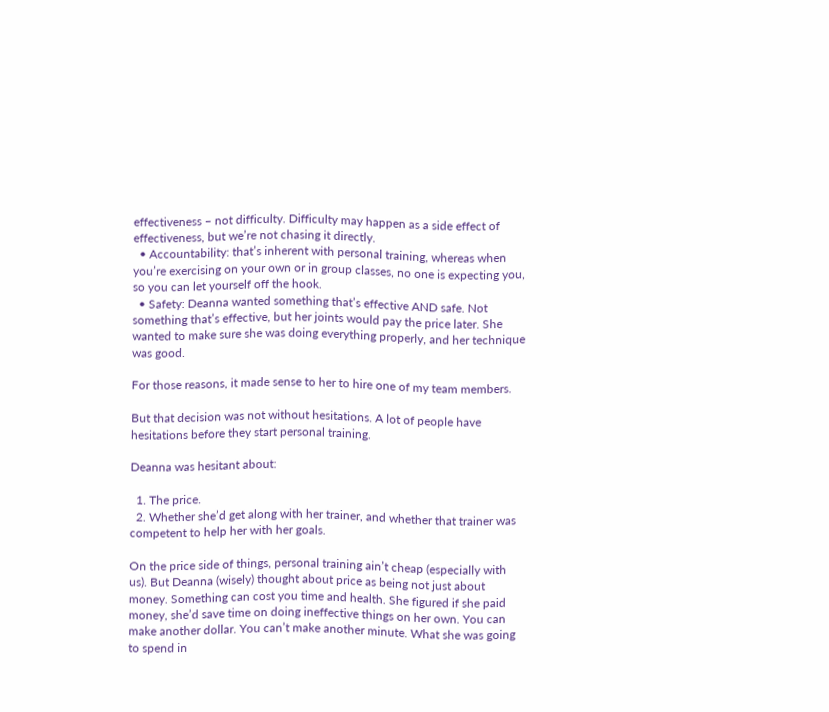effectiveness – not difficulty. Difficulty may happen as a side effect of effectiveness, but we’re not chasing it directly.
  • Accountability: that’s inherent with personal training, whereas when you’re exercising on your own or in group classes, no one is expecting you, so you can let yourself off the hook.
  • Safety: Deanna wanted something that’s effective AND safe. Not something that’s effective, but her joints would pay the price later. She wanted to make sure she was doing everything properly, and her technique was good.

For those reasons, it made sense to her to hire one of my team members.

But that decision was not without hesitations. A lot of people have hesitations before they start personal training.

Deanna was hesitant about:

  1. The price.
  2. Whether she’d get along with her trainer, and whether that trainer was competent to help her with her goals.

On the price side of things, personal training ain’t cheap (especially with us). But Deanna (wisely) thought about price as being not just about money. Something can cost you time and health. She figured if she paid money, she’d save time on doing ineffective things on her own. You can make another dollar. You can’t make another minute. What she was going to spend in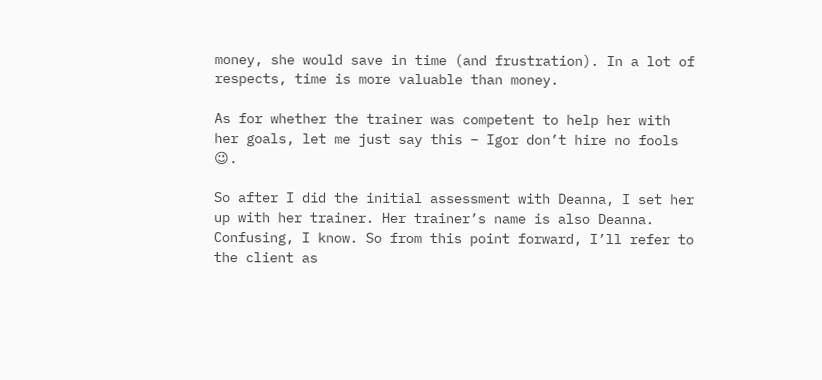money, she would save in time (and frustration). In a lot of respects, time is more valuable than money.

As for whether the trainer was competent to help her with her goals, let me just say this – Igor don’t hire no fools 😉.

So after I did the initial assessment with Deanna, I set her up with her trainer. Her trainer’s name is also Deanna. Confusing, I know. So from this point forward, I’ll refer to the client as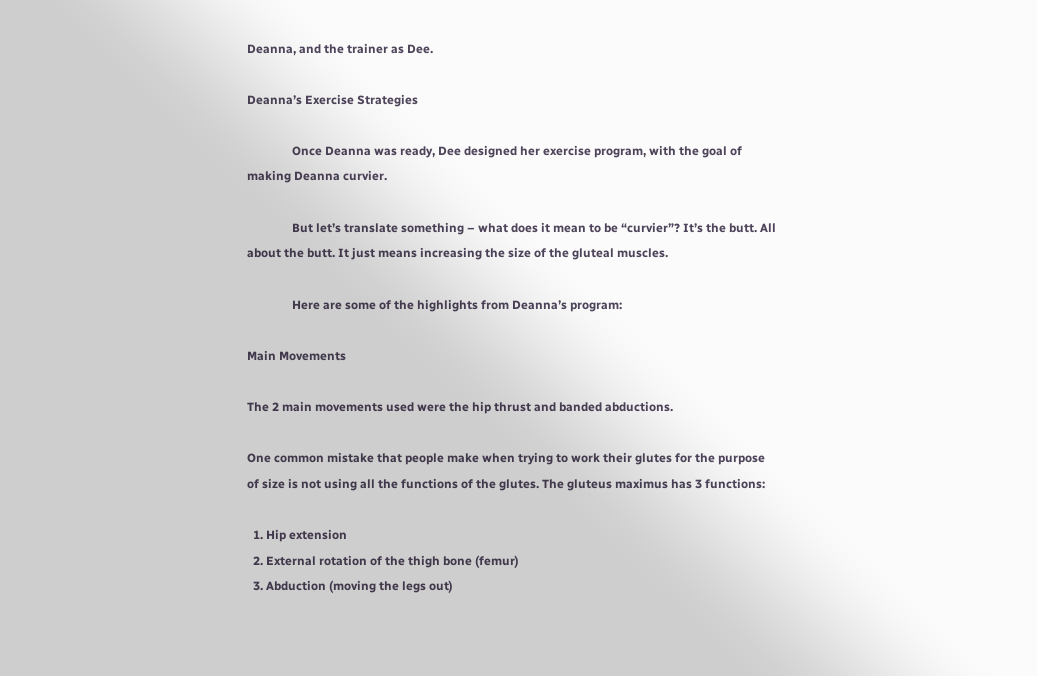Deanna, and the trainer as Dee.

Deanna’s Exercise Strategies

               Once Deanna was ready, Dee designed her exercise program, with the goal of making Deanna curvier.

               But let’s translate something – what does it mean to be “curvier”? It’s the butt. All about the butt. It just means increasing the size of the gluteal muscles.

               Here are some of the highlights from Deanna’s program:

Main Movements

The 2 main movements used were the hip thrust and banded abductions.

One common mistake that people make when trying to work their glutes for the purpose of size is not using all the functions of the glutes. The gluteus maximus has 3 functions:

  1. Hip extension
  2. External rotation of the thigh bone (femur)
  3. Abduction (moving the legs out)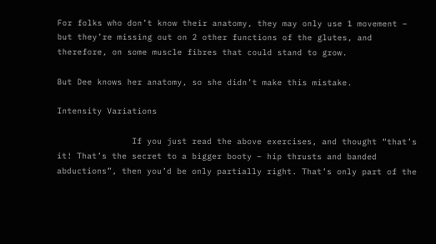For folks who don’t know their anatomy, they may only use 1 movement – but they’re missing out on 2 other functions of the glutes, and therefore, on some muscle fibres that could stand to grow.

But Dee knows her anatomy, so she didn’t make this mistake.

Intensity Variations

               If you just read the above exercises, and thought “that’s it! That’s the secret to a bigger booty – hip thrusts and banded abductions”, then you’d be only partially right. That’s only part of the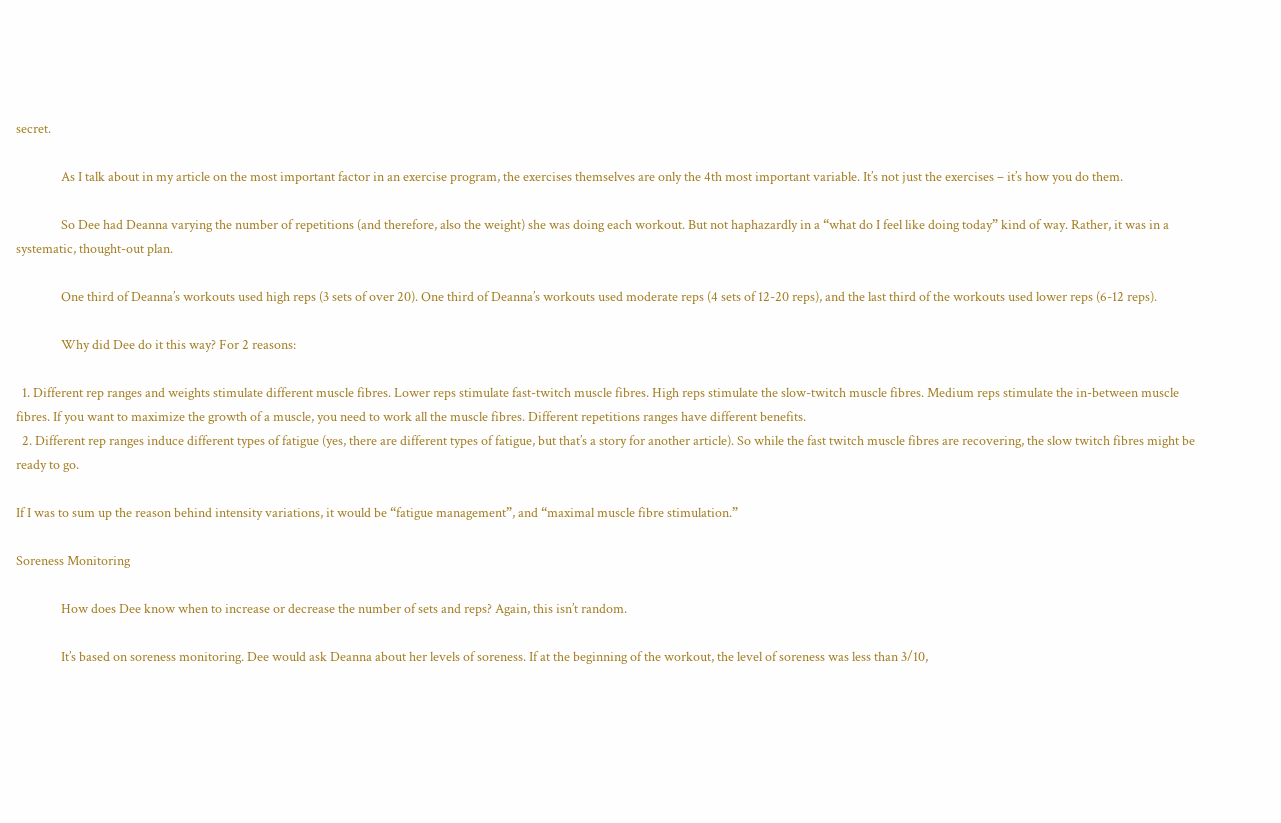secret.

               As I talk about in my article on the most important factor in an exercise program, the exercises themselves are only the 4th most important variable. It’s not just the exercises – it’s how you do them.

               So Dee had Deanna varying the number of repetitions (and therefore, also the weight) she was doing each workout. But not haphazardly in a “what do I feel like doing today” kind of way. Rather, it was in a systematic, thought-out plan.

               One third of Deanna’s workouts used high reps (3 sets of over 20). One third of Deanna’s workouts used moderate reps (4 sets of 12-20 reps), and the last third of the workouts used lower reps (6-12 reps).

               Why did Dee do it this way? For 2 reasons:

  1. Different rep ranges and weights stimulate different muscle fibres. Lower reps stimulate fast-twitch muscle fibres. High reps stimulate the slow-twitch muscle fibres. Medium reps stimulate the in-between muscle fibres. If you want to maximize the growth of a muscle, you need to work all the muscle fibres. Different repetitions ranges have different benefits.
  2. Different rep ranges induce different types of fatigue (yes, there are different types of fatigue, but that’s a story for another article). So while the fast twitch muscle fibres are recovering, the slow twitch fibres might be ready to go.

If I was to sum up the reason behind intensity variations, it would be “fatigue management”, and “maximal muscle fibre stimulation.”

Soreness Monitoring

               How does Dee know when to increase or decrease the number of sets and reps? Again, this isn’t random.

               It’s based on soreness monitoring. Dee would ask Deanna about her levels of soreness. If at the beginning of the workout, the level of soreness was less than 3/10,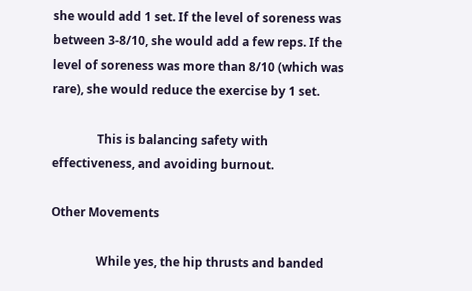she would add 1 set. If the level of soreness was between 3-8/10, she would add a few reps. If the level of soreness was more than 8/10 (which was rare), she would reduce the exercise by 1 set.

               This is balancing safety with effectiveness, and avoiding burnout.

Other Movements

               While yes, the hip thrusts and banded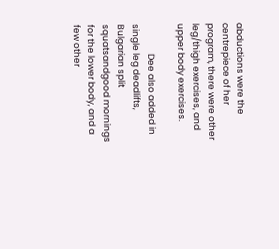abductions were the centrepiece of her program, there were other leg/thigh exercises, and upper body exercises.

               Dee also added in single leg deadlifts, Bulgarian split squatsandgood mornings for the lower body, and a few other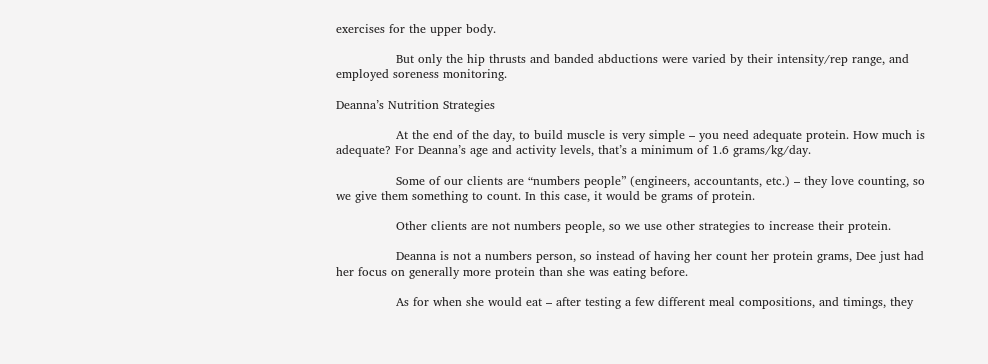exercises for the upper body.

               But only the hip thrusts and banded abductions were varied by their intensity/rep range, and employed soreness monitoring.

Deanna’s Nutrition Strategies

               At the end of the day, to build muscle is very simple – you need adequate protein. How much is adequate? For Deanna’s age and activity levels, that’s a minimum of 1.6 grams/kg/day.

               Some of our clients are “numbers people” (engineers, accountants, etc.) – they love counting, so we give them something to count. In this case, it would be grams of protein.

               Other clients are not numbers people, so we use other strategies to increase their protein.

               Deanna is not a numbers person, so instead of having her count her protein grams, Dee just had her focus on generally more protein than she was eating before.

               As for when she would eat – after testing a few different meal compositions, and timings, they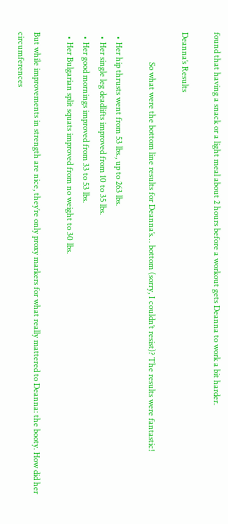found that having a snack or a light meal about 2 hours before a workout gets Deanna to work a bit harder.

Deanna’s Results

               So what were the bottom line results for Deanna’s… bottom (sorry, I couldn’t resist)? The results were fantastic!

  • Her hip thrusts went from 53 lbs., up to 263 lbs.
  • Her single leg deadlifts improved from 10 to 35 lbs.
  • Her good mornings improved from 33 to 53 lbs.
  • Her Bulgarian split squats improved from no weight to 30 lbs.

But while improvements in strength are nice, they’re only proxy markers for what really mattered to Deanna: the booty. How did her circumferences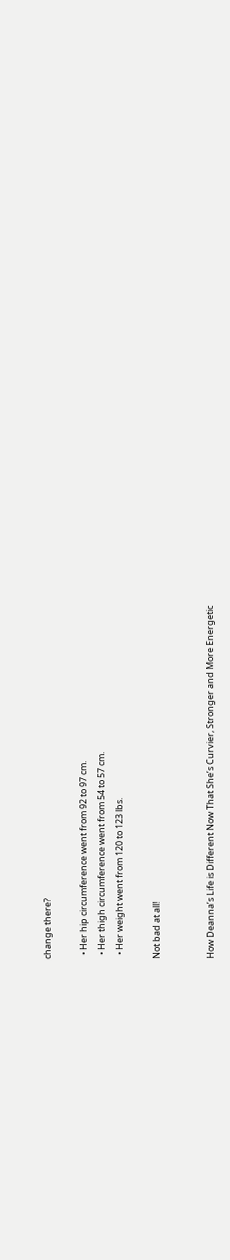change there?

  • Her hip circumference went from 92 to 97 cm.
  • Her thigh circumference went from 54 to 57 cm.
  • Her weight went from 120 to 123 lbs.

Not bad at all!


How Deanna’s Life is Different Now That She’s Curvier, Stronger and More Energetic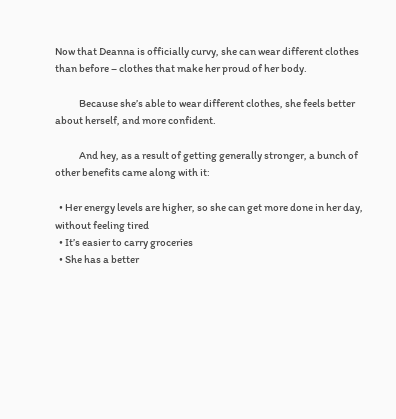Now that Deanna is officially curvy, she can wear different clothes than before – clothes that make her proud of her body.

            Because she’s able to wear different clothes, she feels better about herself, and more confident.

            And hey, as a result of getting generally stronger, a bunch of other benefits came along with it:

  • Her energy levels are higher, so she can get more done in her day, without feeling tired
  • It’s easier to carry groceries
  • She has a better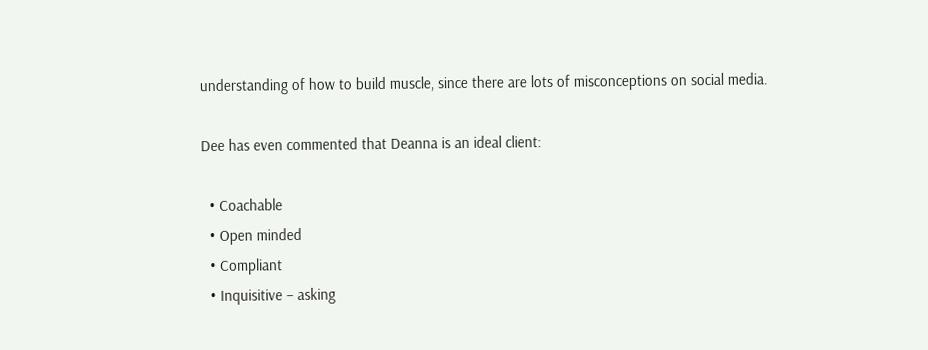understanding of how to build muscle, since there are lots of misconceptions on social media.

Dee has even commented that Deanna is an ideal client:

  • Coachable
  • Open minded
  • Compliant
  • Inquisitive – asking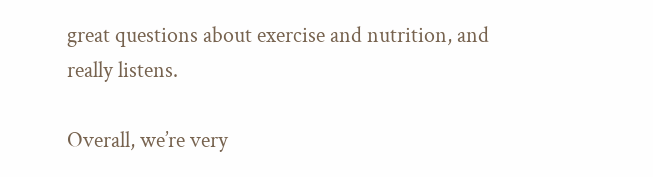great questions about exercise and nutrition, and really listens.

Overall, we’re very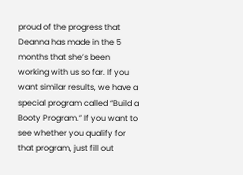proud of the progress that Deanna has made in the 5 months that she’s been working with us so far. If you want similar results, we have a special program called “Build a Booty Program.” If you want to see whether you qualify for that program, just fill out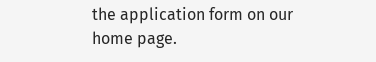the application form on our home page.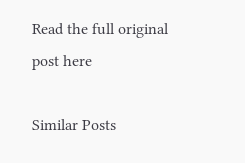Read the full original post here

Similar Posts